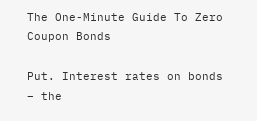The One-Minute Guide To Zero Coupon Bonds

Put. Interest rates on bonds – the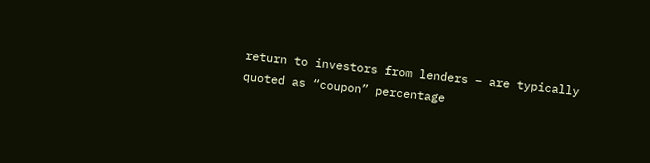return to investors from lenders – are typically quoted as “coupon” percentage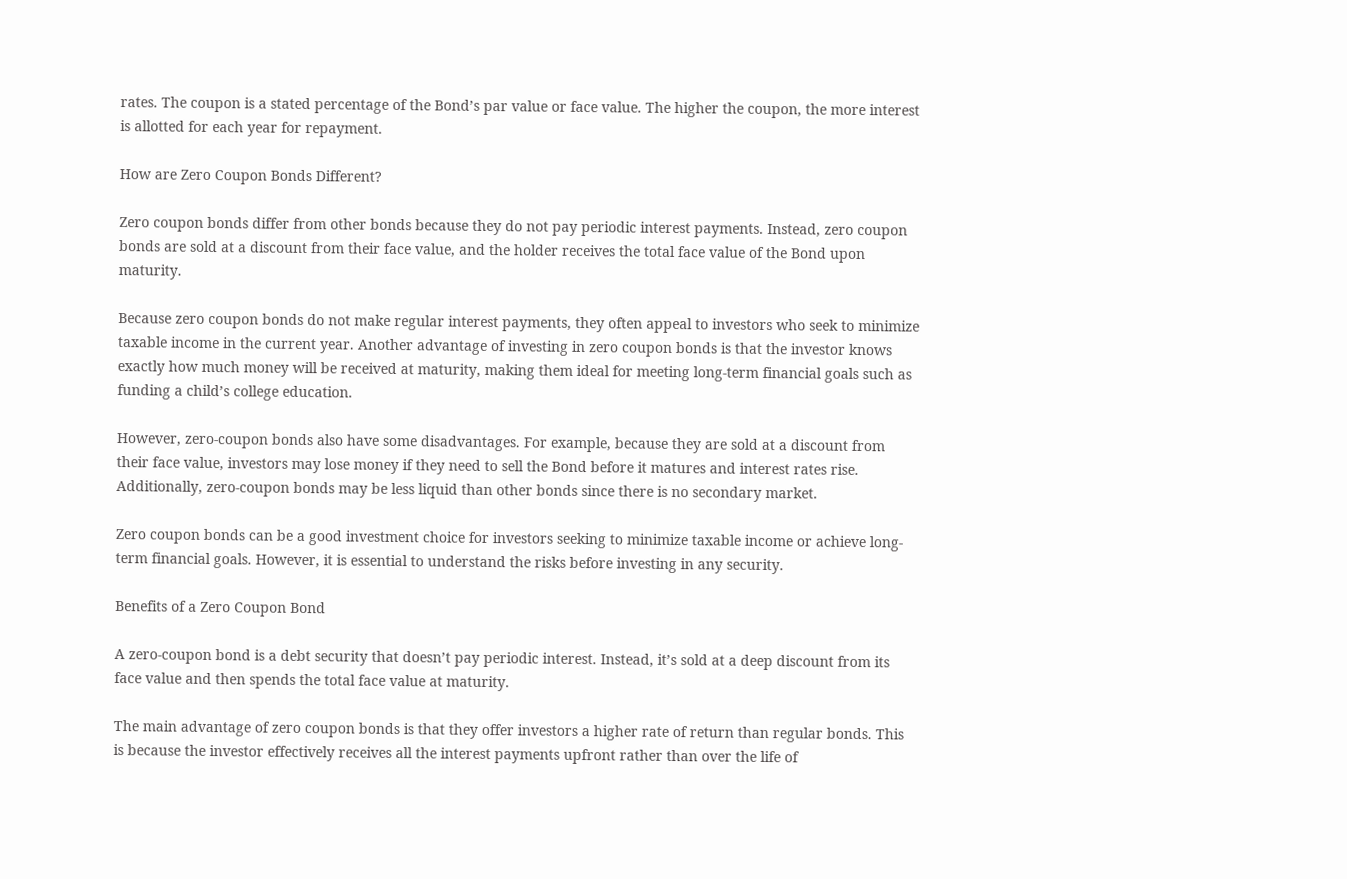rates. The coupon is a stated percentage of the Bond’s par value or face value. The higher the coupon, the more interest is allotted for each year for repayment.

How are Zero Coupon Bonds Different?

Zero coupon bonds differ from other bonds because they do not pay periodic interest payments. Instead, zero coupon bonds are sold at a discount from their face value, and the holder receives the total face value of the Bond upon maturity.

Because zero coupon bonds do not make regular interest payments, they often appeal to investors who seek to minimize taxable income in the current year. Another advantage of investing in zero coupon bonds is that the investor knows exactly how much money will be received at maturity, making them ideal for meeting long-term financial goals such as funding a child’s college education.

However, zero-coupon bonds also have some disadvantages. For example, because they are sold at a discount from their face value, investors may lose money if they need to sell the Bond before it matures and interest rates rise. Additionally, zero-coupon bonds may be less liquid than other bonds since there is no secondary market.

Zero coupon bonds can be a good investment choice for investors seeking to minimize taxable income or achieve long-term financial goals. However, it is essential to understand the risks before investing in any security.

Benefits of a Zero Coupon Bond

A zero-coupon bond is a debt security that doesn’t pay periodic interest. Instead, it’s sold at a deep discount from its face value and then spends the total face value at maturity.

The main advantage of zero coupon bonds is that they offer investors a higher rate of return than regular bonds. This is because the investor effectively receives all the interest payments upfront rather than over the life of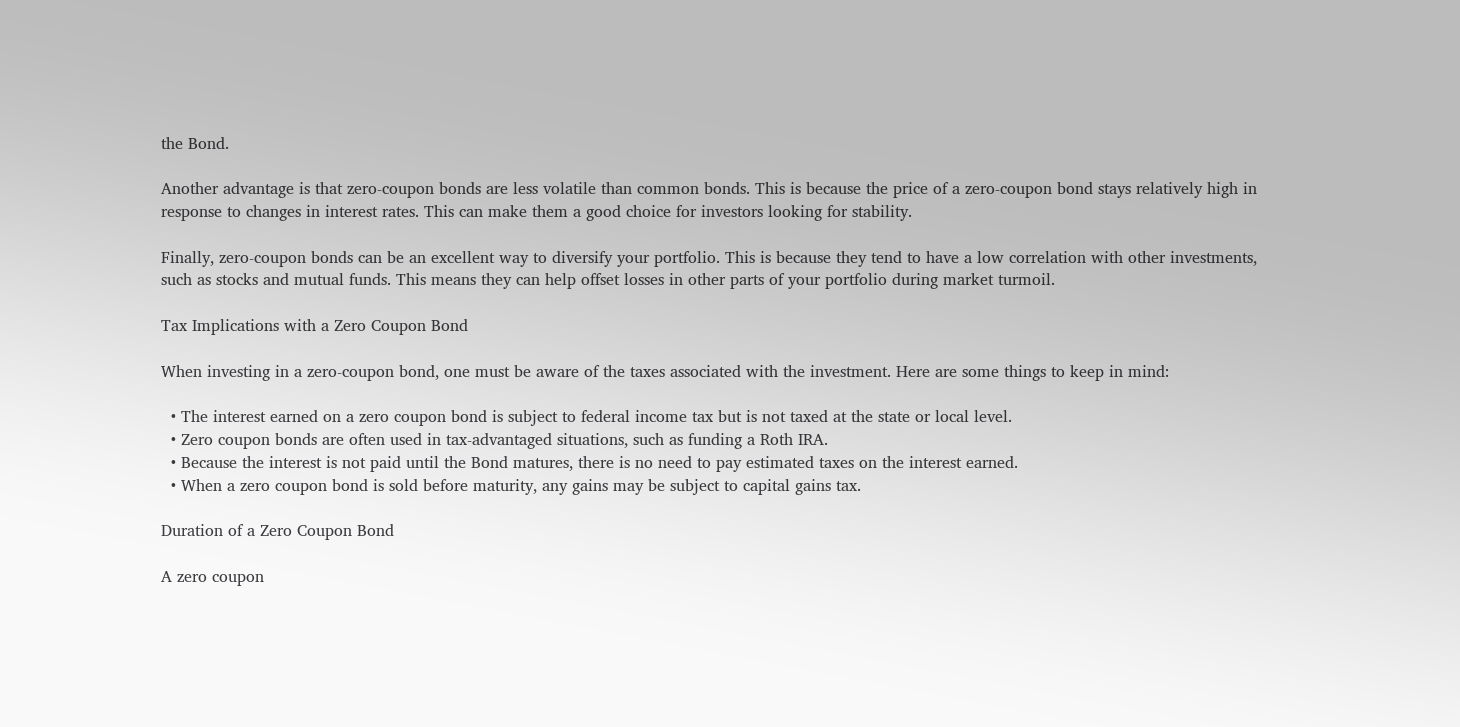the Bond.

Another advantage is that zero-coupon bonds are less volatile than common bonds. This is because the price of a zero-coupon bond stays relatively high in response to changes in interest rates. This can make them a good choice for investors looking for stability.

Finally, zero-coupon bonds can be an excellent way to diversify your portfolio. This is because they tend to have a low correlation with other investments, such as stocks and mutual funds. This means they can help offset losses in other parts of your portfolio during market turmoil.

Tax Implications with a Zero Coupon Bond

When investing in a zero-coupon bond, one must be aware of the taxes associated with the investment. Here are some things to keep in mind:

  • The interest earned on a zero coupon bond is subject to federal income tax but is not taxed at the state or local level.
  • Zero coupon bonds are often used in tax-advantaged situations, such as funding a Roth IRA.
  • Because the interest is not paid until the Bond matures, there is no need to pay estimated taxes on the interest earned.
  • When a zero coupon bond is sold before maturity, any gains may be subject to capital gains tax.

Duration of a Zero Coupon Bond

A zero coupon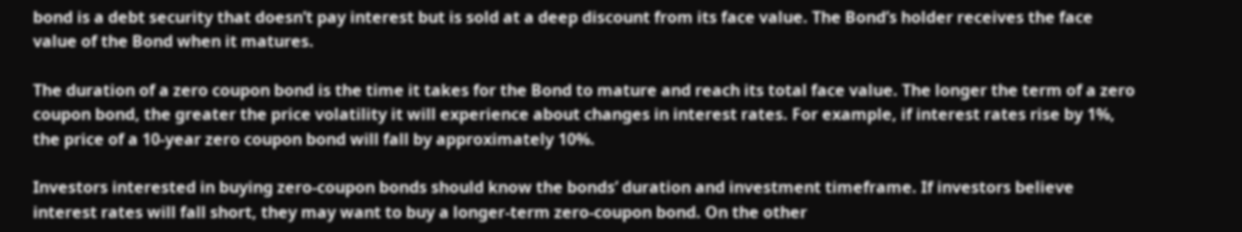bond is a debt security that doesn’t pay interest but is sold at a deep discount from its face value. The Bond’s holder receives the face value of the Bond when it matures.

The duration of a zero coupon bond is the time it takes for the Bond to mature and reach its total face value. The longer the term of a zero coupon bond, the greater the price volatility it will experience about changes in interest rates. For example, if interest rates rise by 1%, the price of a 10-year zero coupon bond will fall by approximately 10%.

Investors interested in buying zero-coupon bonds should know the bonds’ duration and investment timeframe. If investors believe interest rates will fall short, they may want to buy a longer-term zero-coupon bond. On the other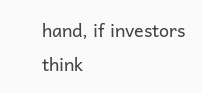hand, if investors think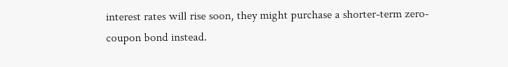interest rates will rise soon, they might purchase a shorter-term zero-coupon bond instead.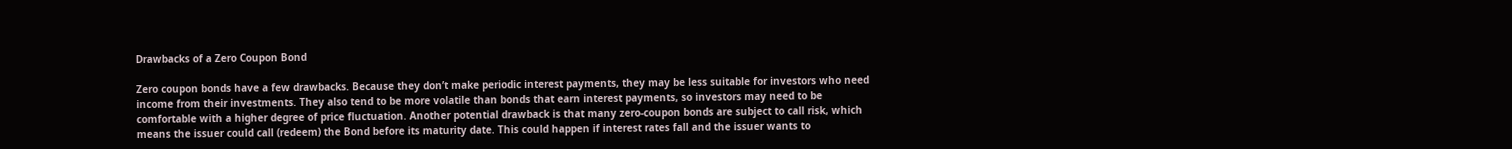Drawbacks of a Zero Coupon Bond

Zero coupon bonds have a few drawbacks. Because they don’t make periodic interest payments, they may be less suitable for investors who need income from their investments. They also tend to be more volatile than bonds that earn interest payments, so investors may need to be comfortable with a higher degree of price fluctuation. Another potential drawback is that many zero-coupon bonds are subject to call risk, which means the issuer could call (redeem) the Bond before its maturity date. This could happen if interest rates fall and the issuer wants to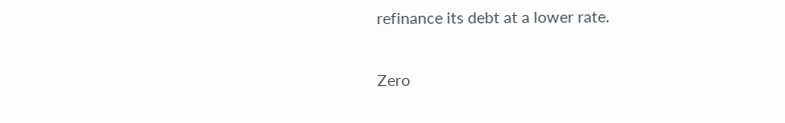refinance its debt at a lower rate.


Zero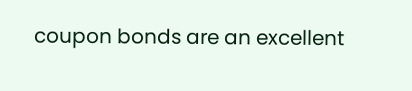coupon bonds are an excellent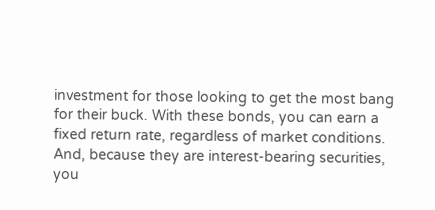investment for those looking to get the most bang for their buck. With these bonds, you can earn a fixed return rate, regardless of market conditions. And, because they are interest-bearing securities, you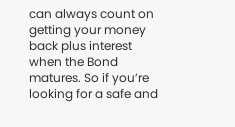can always count on getting your money back plus interest when the Bond matures. So if you’re looking for a safe and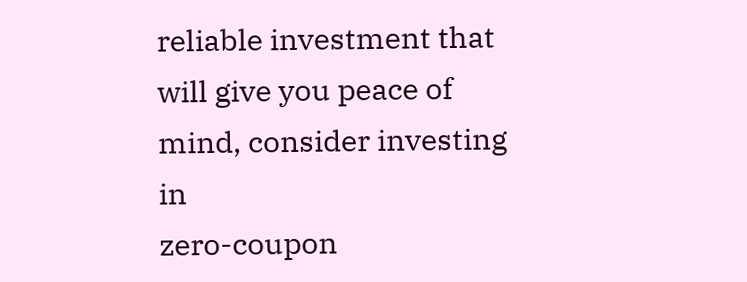reliable investment that will give you peace of mind, consider investing in
zero-coupon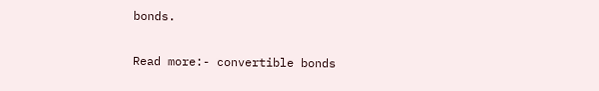bonds.

Read more:- convertible bonds